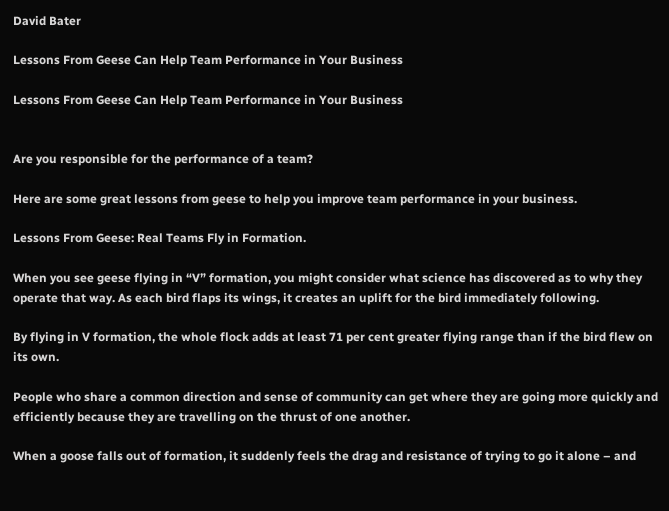David Bater

Lessons From Geese Can Help Team Performance in Your Business

Lessons From Geese Can Help Team Performance in Your Business


Are you responsible for the performance of a team?

Here are some great lessons from geese to help you improve team performance in your business.

Lessons From Geese: Real Teams Fly in Formation.

When you see geese flying in “V” formation, you might consider what science has discovered as to why they operate that way. As each bird flaps its wings, it creates an uplift for the bird immediately following.

By flying in V formation, the whole flock adds at least 71 per cent greater flying range than if the bird flew on its own.

People who share a common direction and sense of community can get where they are going more quickly and efficiently because they are travelling on the thrust of one another.

When a goose falls out of formation, it suddenly feels the drag and resistance of trying to go it alone – and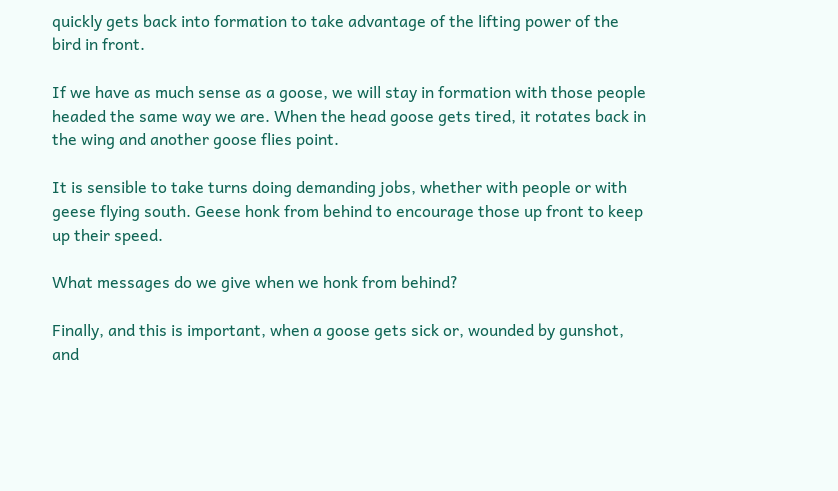quickly gets back into formation to take advantage of the lifting power of the bird in front.

If we have as much sense as a goose, we will stay in formation with those people headed the same way we are. When the head goose gets tired, it rotates back in the wing and another goose flies point.

It is sensible to take turns doing demanding jobs, whether with people or with geese flying south. Geese honk from behind to encourage those up front to keep up their speed.

What messages do we give when we honk from behind?

Finally, and this is important, when a goose gets sick or, wounded by gunshot, and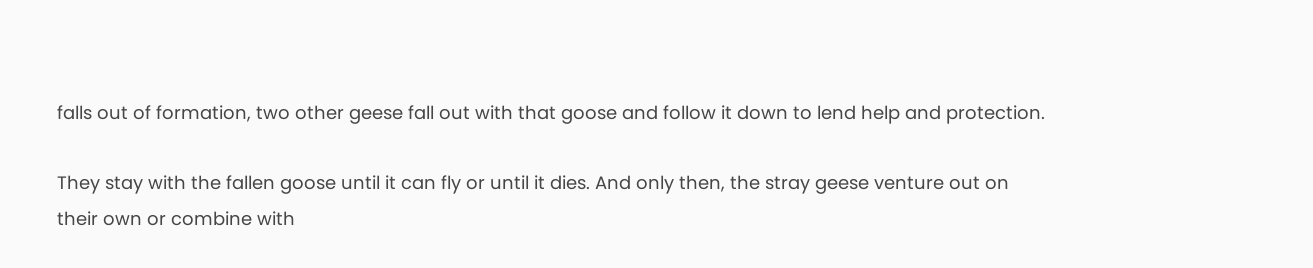falls out of formation, two other geese fall out with that goose and follow it down to lend help and protection.

They stay with the fallen goose until it can fly or until it dies. And only then, the stray geese venture out on their own or combine with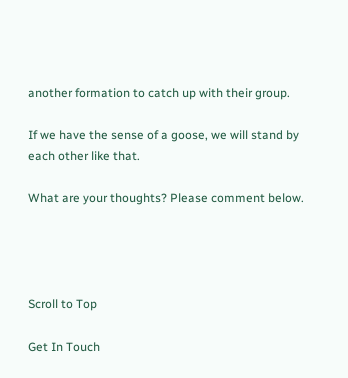another formation to catch up with their group.

If we have the sense of a goose, we will stand by each other like that.

What are your thoughts? Please comment below.




Scroll to Top

Get In Touch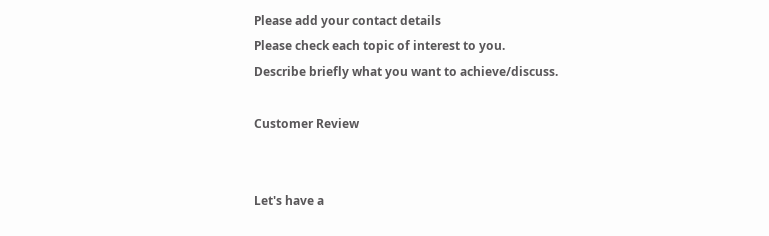Please add your contact details
Please check each topic of interest to you.
Describe briefly what you want to achieve/discuss.

Customer Review


Let's have a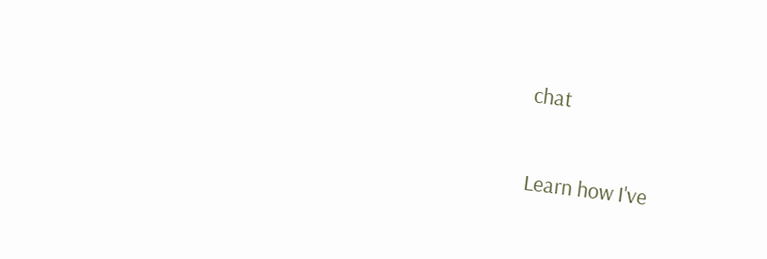chat

Learn how I've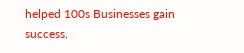helped 100s Businesses gain success.